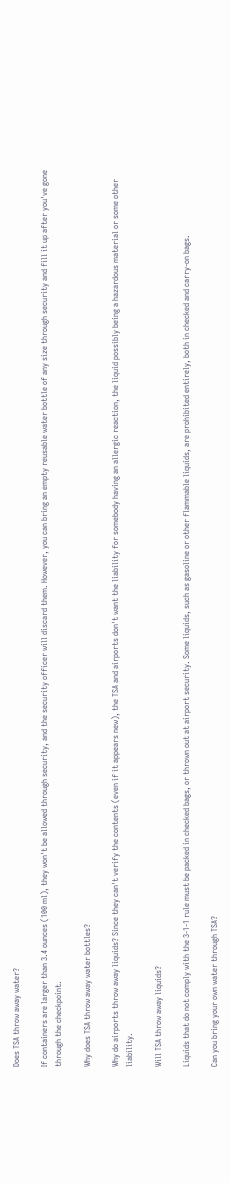Does TSA throw away water?

If containers are larger than 3.4 ounces (100 ml), they won't be allowed through security, and the security officer will discard them. However, you can bring an empty reusable water bottle of any size through security and fill it up after you've gone through the checkpoint.

Why does TSA throw away water bottles?

Why do airports throw away liquids? Since they can't verify the contents (even if it appears new), the TSA and airports don't want the liability for somebody having an allergic reaction, the liquid possibly being a hazardous material or some other liability.

Will TSA throw away liquids?

Liquids that do not comply with the 3-1-1 rule must be packed in checked bags, or thrown out at airport security. Some liquids, such as gasoline or other flammable liquids, are prohibited entirely, both in checked and carry-on bags.

Can you bring your own water through TSA?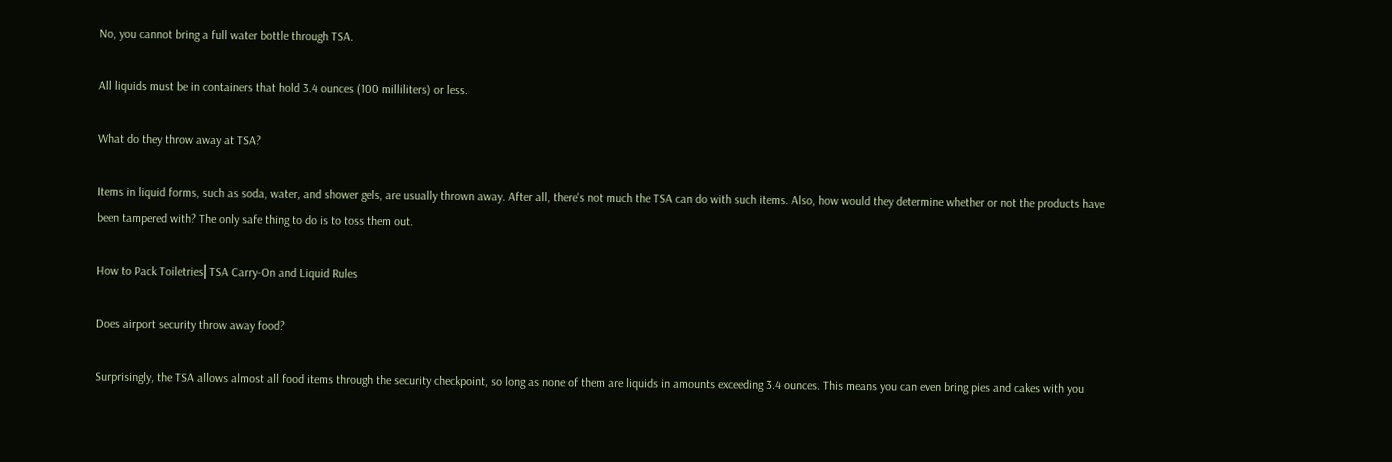No, you cannot bring a full water bottle through TSA.

All liquids must be in containers that hold 3.4 ounces (100 milliliters) or less.

What do they throw away at TSA?

Items in liquid forms, such as soda, water, and shower gels, are usually thrown away. After all, there's not much the TSA can do with such items. Also, how would they determine whether or not the products have been tampered with? The only safe thing to do is to toss them out.

How to Pack Toiletries⎜TSA Carry-On and Liquid Rules

Does airport security throw away food?

Surprisingly, the TSA allows almost all food items through the security checkpoint, so long as none of them are liquids in amounts exceeding 3.4 ounces. This means you can even bring pies and cakes with you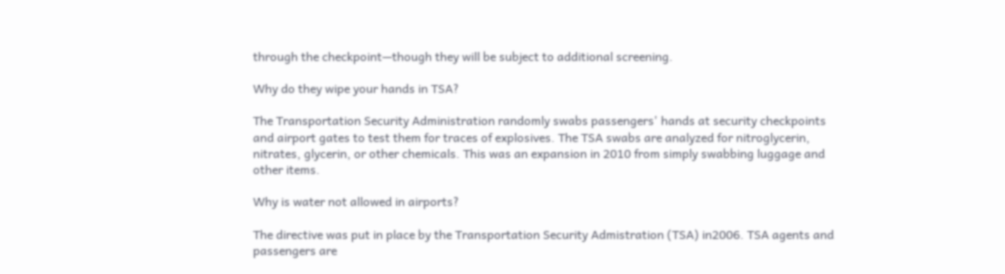through the checkpoint—though they will be subject to additional screening.

Why do they wipe your hands in TSA?

The Transportation Security Administration randomly swabs passengers' hands at security checkpoints and airport gates to test them for traces of explosives. The TSA swabs are analyzed for nitroglycerin, nitrates, glycerin, or other chemicals. This was an expansion in 2010 from simply swabbing luggage and other items.

Why is water not allowed in airports?

The directive was put in place by the Transportation Security Admistration (TSA) in2006. TSA agents and passengers are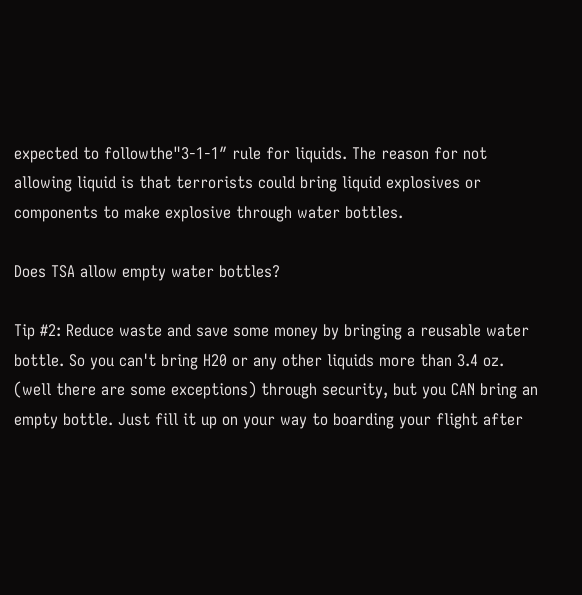expected to followthe"3-1-1″ rule for liquids. The reason for not allowing liquid is that terrorists could bring liquid explosives or components to make explosive through water bottles.

Does TSA allow empty water bottles?

Tip #2: Reduce waste and save some money by bringing a reusable water bottle. So you can't bring H20 or any other liquids more than 3.4 oz. (well there are some exceptions) through security, but you CAN bring an empty bottle. Just fill it up on your way to boarding your flight after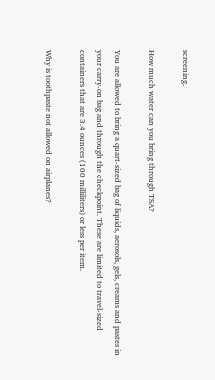screening.

How much water can you bring through TSA?

You are allowed to bring a quart-sized bag of liquids, aerosols, gels, creams and pastes in your carry-on bag and through the checkpoint. These are limited to travel-sized containers that are 3.4 ounces (100 milliliters) or less per item.

Why is toothpaste not allowed on airplanes?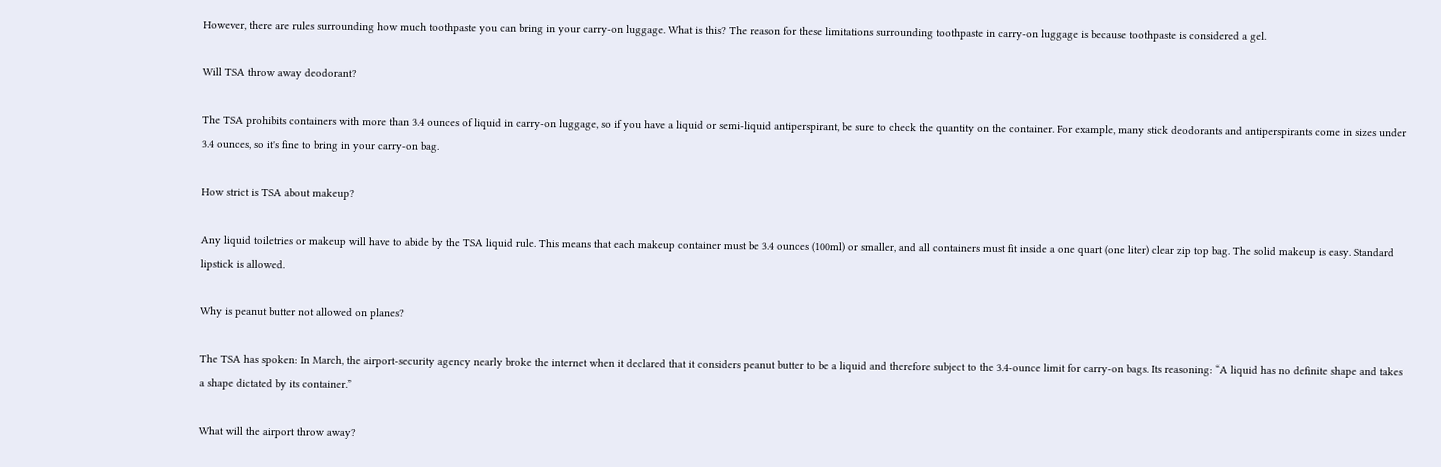However, there are rules surrounding how much toothpaste you can bring in your carry-on luggage. What is this? The reason for these limitations surrounding toothpaste in carry-on luggage is because toothpaste is considered a gel.

Will TSA throw away deodorant?

The TSA prohibits containers with more than 3.4 ounces of liquid in carry-on luggage, so if you have a liquid or semi-liquid antiperspirant, be sure to check the quantity on the container. For example, many stick deodorants and antiperspirants come in sizes under 3.4 ounces, so it's fine to bring in your carry-on bag.

How strict is TSA about makeup?

Any liquid toiletries or makeup will have to abide by the TSA liquid rule. This means that each makeup container must be 3.4 ounces (100ml) or smaller, and all containers must fit inside a one quart (one liter) clear zip top bag. The solid makeup is easy. Standard lipstick is allowed.

Why is peanut butter not allowed on planes?

The TSA has spoken: In March, the airport-security agency nearly broke the internet when it declared that it considers peanut butter to be a liquid and therefore subject to the 3.4-ounce limit for carry-on bags. Its reasoning: “A liquid has no definite shape and takes a shape dictated by its container.”

What will the airport throw away?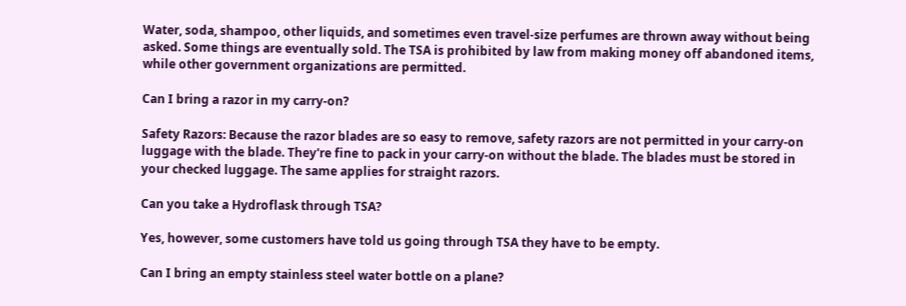Water, soda, shampoo, other liquids, and sometimes even travel-size perfumes are thrown away without being asked. Some things are eventually sold. The TSA is prohibited by law from making money off abandoned items, while other government organizations are permitted.

Can I bring a razor in my carry-on?

Safety Razors: Because the razor blades are so easy to remove, safety razors are not permitted in your carry-on luggage with the blade. They're fine to pack in your carry-on without the blade. The blades must be stored in your checked luggage. The same applies for straight razors.

Can you take a Hydroflask through TSA?

Yes, however, some customers have told us going through TSA they have to be empty.

Can I bring an empty stainless steel water bottle on a plane?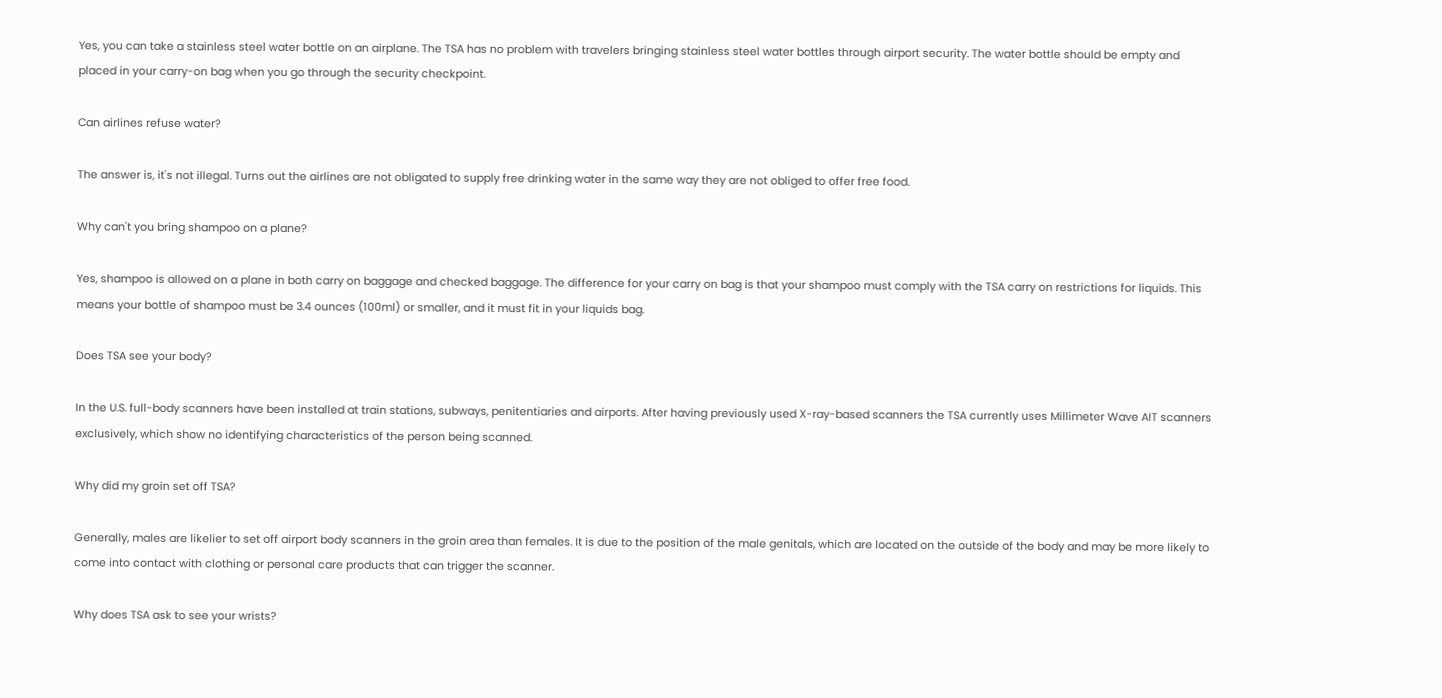Yes, you can take a stainless steel water bottle on an airplane. The TSA has no problem with travelers bringing stainless steel water bottles through airport security. The water bottle should be empty and placed in your carry-on bag when you go through the security checkpoint.

Can airlines refuse water?

The answer is, it's not illegal. Turns out the airlines are not obligated to supply free drinking water in the same way they are not obliged to offer free food.

Why can't you bring shampoo on a plane?

Yes, shampoo is allowed on a plane in both carry on baggage and checked baggage. The difference for your carry on bag is that your shampoo must comply with the TSA carry on restrictions for liquids. This means your bottle of shampoo must be 3.4 ounces (100ml) or smaller, and it must fit in your liquids bag.

Does TSA see your body?

In the U.S. full-body scanners have been installed at train stations, subways, penitentiaries and airports. After having previously used X-ray-based scanners the TSA currently uses Millimeter Wave AIT scanners exclusively, which show no identifying characteristics of the person being scanned.

Why did my groin set off TSA?

Generally, males are likelier to set off airport body scanners in the groin area than females. It is due to the position of the male genitals, which are located on the outside of the body and may be more likely to come into contact with clothing or personal care products that can trigger the scanner.

Why does TSA ask to see your wrists?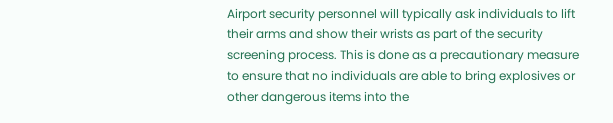Airport security personnel will typically ask individuals to lift their arms and show their wrists as part of the security screening process. This is done as a precautionary measure to ensure that no individuals are able to bring explosives or other dangerous items into the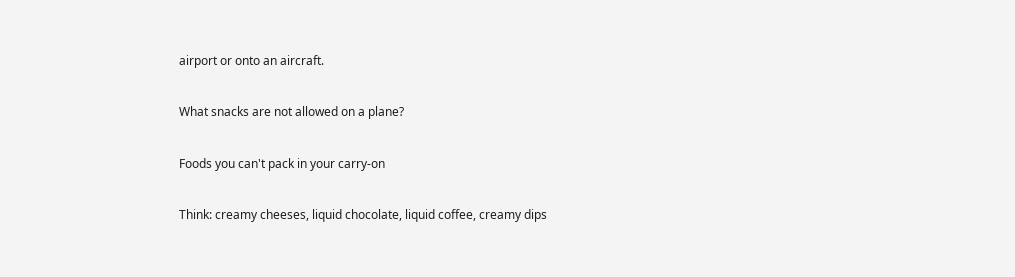airport or onto an aircraft.

What snacks are not allowed on a plane?

Foods you can't pack in your carry-on

Think: creamy cheeses, liquid chocolate, liquid coffee, creamy dips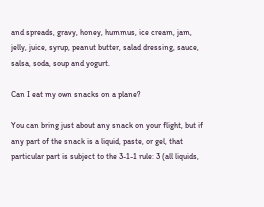and spreads, gravy, honey, hummus, ice cream, jam, jelly, juice, syrup, peanut butter, salad dressing, sauce, salsa, soda, soup and yogurt.

Can I eat my own snacks on a plane?

You can bring just about any snack on your flight, but if any part of the snack is a liquid, paste, or gel, that particular part is subject to the 3-1-1 rule: 3 (all liquids,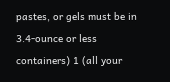pastes, or gels must be in 3.4-ounce or less containers) 1 (all your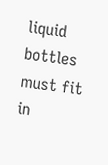liquid bottles must fit in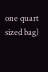one quart sized bag)